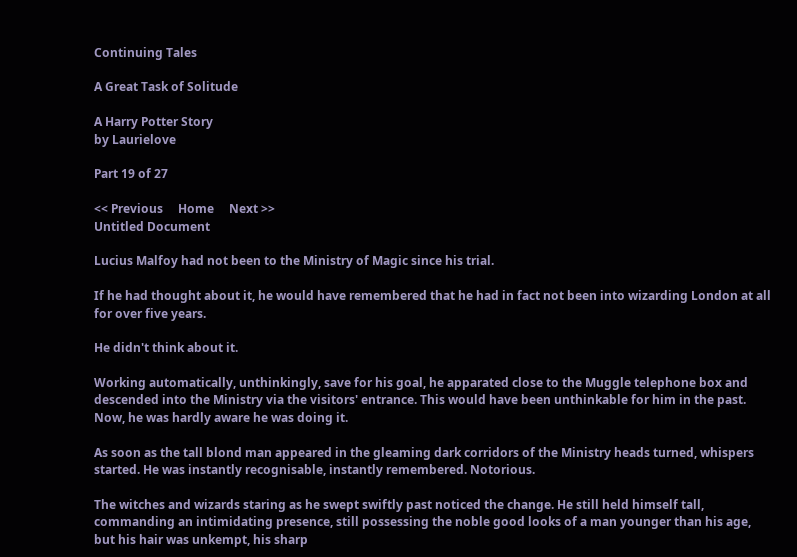Continuing Tales

A Great Task of Solitude

A Harry Potter Story
by Laurielove

Part 19 of 27

<< Previous     Home     Next >>
Untitled Document

Lucius Malfoy had not been to the Ministry of Magic since his trial.

If he had thought about it, he would have remembered that he had in fact not been into wizarding London at all for over five years.

He didn't think about it.

Working automatically, unthinkingly, save for his goal, he apparated close to the Muggle telephone box and descended into the Ministry via the visitors' entrance. This would have been unthinkable for him in the past. Now, he was hardly aware he was doing it.

As soon as the tall blond man appeared in the gleaming dark corridors of the Ministry heads turned, whispers started. He was instantly recognisable, instantly remembered. Notorious.

The witches and wizards staring as he swept swiftly past noticed the change. He still held himself tall, commanding an intimidating presence, still possessing the noble good looks of a man younger than his age, but his hair was unkempt, his sharp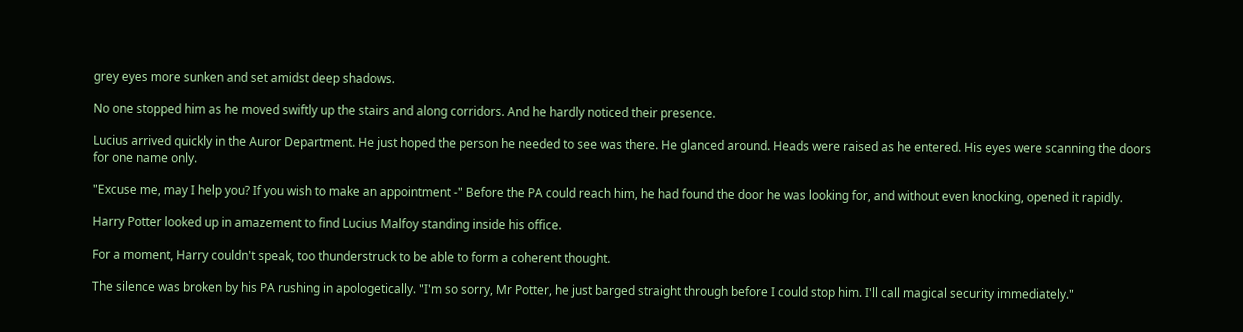grey eyes more sunken and set amidst deep shadows.

No one stopped him as he moved swiftly up the stairs and along corridors. And he hardly noticed their presence.

Lucius arrived quickly in the Auror Department. He just hoped the person he needed to see was there. He glanced around. Heads were raised as he entered. His eyes were scanning the doors for one name only.

"Excuse me, may I help you? If you wish to make an appointment -" Before the PA could reach him, he had found the door he was looking for, and without even knocking, opened it rapidly.

Harry Potter looked up in amazement to find Lucius Malfoy standing inside his office.

For a moment, Harry couldn't speak, too thunderstruck to be able to form a coherent thought.

The silence was broken by his PA rushing in apologetically. "I'm so sorry, Mr Potter, he just barged straight through before I could stop him. I'll call magical security immediately."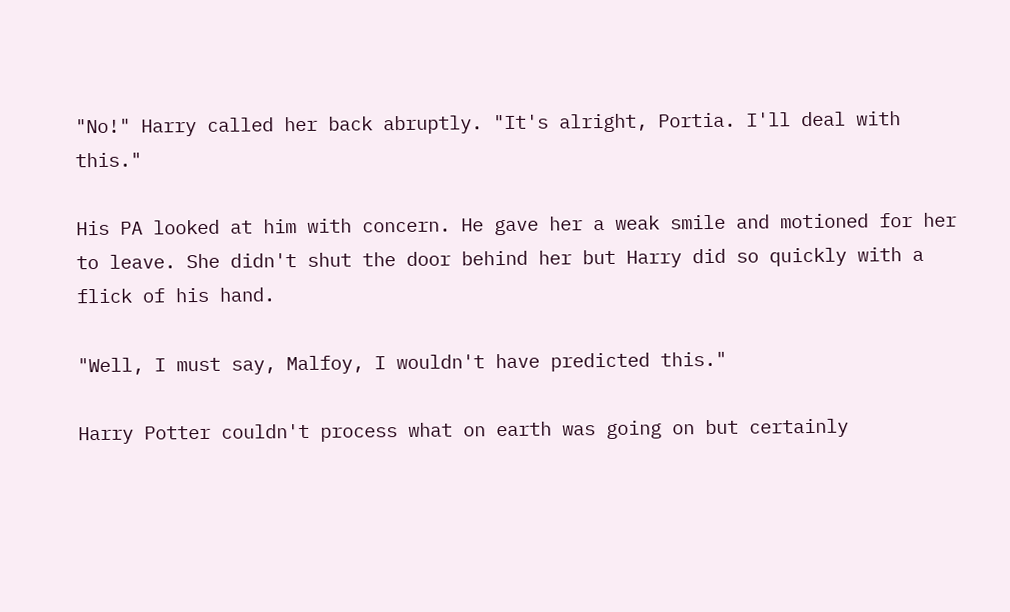"No!" Harry called her back abruptly. "It's alright, Portia. I'll deal with this."

His PA looked at him with concern. He gave her a weak smile and motioned for her to leave. She didn't shut the door behind her but Harry did so quickly with a flick of his hand.

"Well, I must say, Malfoy, I wouldn't have predicted this."

Harry Potter couldn't process what on earth was going on but certainly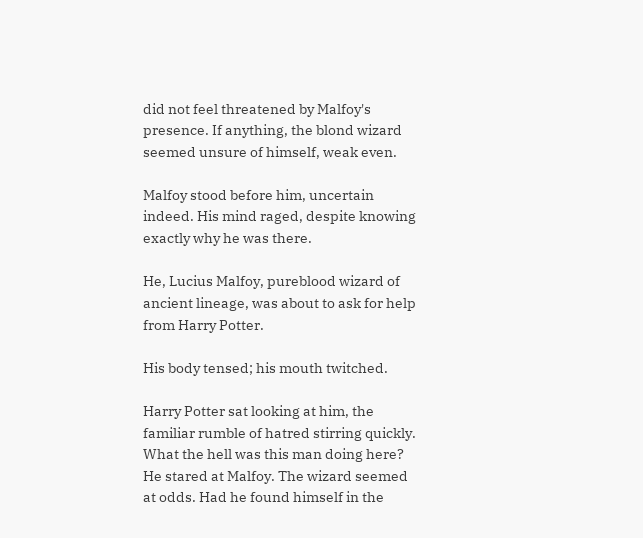did not feel threatened by Malfoy's presence. If anything, the blond wizard seemed unsure of himself, weak even.

Malfoy stood before him, uncertain indeed. His mind raged, despite knowing exactly why he was there.

He, Lucius Malfoy, pureblood wizard of ancient lineage, was about to ask for help from Harry Potter.

His body tensed; his mouth twitched.

Harry Potter sat looking at him, the familiar rumble of hatred stirring quickly. What the hell was this man doing here? He stared at Malfoy. The wizard seemed at odds. Had he found himself in the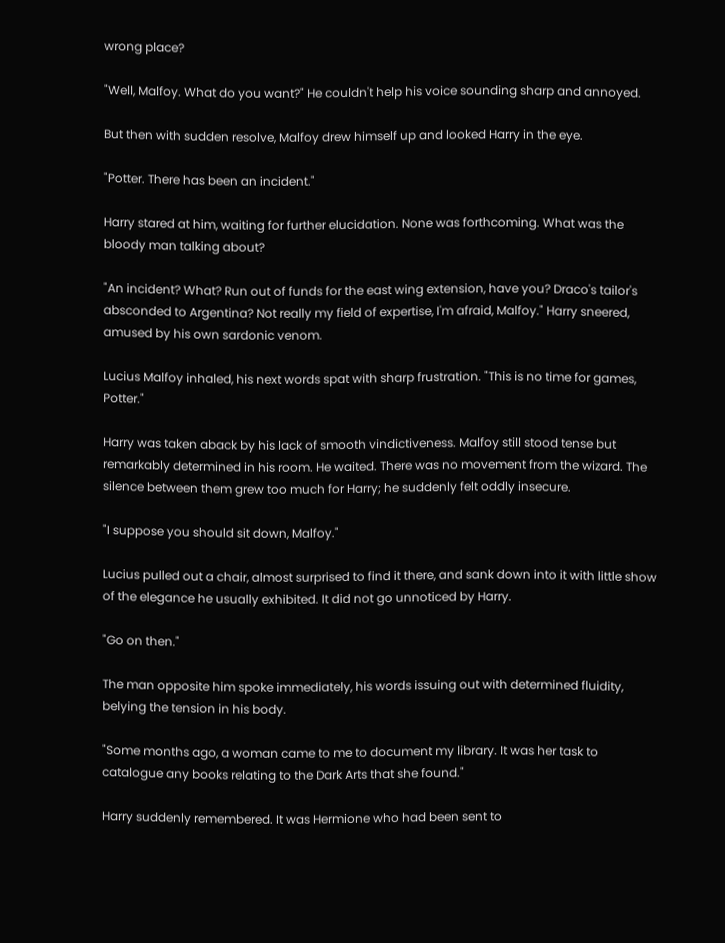wrong place?

"Well, Malfoy. What do you want?" He couldn't help his voice sounding sharp and annoyed.

But then with sudden resolve, Malfoy drew himself up and looked Harry in the eye.

"Potter. There has been an incident."

Harry stared at him, waiting for further elucidation. None was forthcoming. What was the bloody man talking about?

"An incident? What? Run out of funds for the east wing extension, have you? Draco's tailor's absconded to Argentina? Not really my field of expertise, I'm afraid, Malfoy." Harry sneered, amused by his own sardonic venom.

Lucius Malfoy inhaled, his next words spat with sharp frustration. "This is no time for games, Potter."

Harry was taken aback by his lack of smooth vindictiveness. Malfoy still stood tense but remarkably determined in his room. He waited. There was no movement from the wizard. The silence between them grew too much for Harry; he suddenly felt oddly insecure.

"I suppose you should sit down, Malfoy."

Lucius pulled out a chair, almost surprised to find it there, and sank down into it with little show of the elegance he usually exhibited. It did not go unnoticed by Harry.

"Go on then."

The man opposite him spoke immediately, his words issuing out with determined fluidity, belying the tension in his body.

"Some months ago, a woman came to me to document my library. It was her task to catalogue any books relating to the Dark Arts that she found."

Harry suddenly remembered. It was Hermione who had been sent to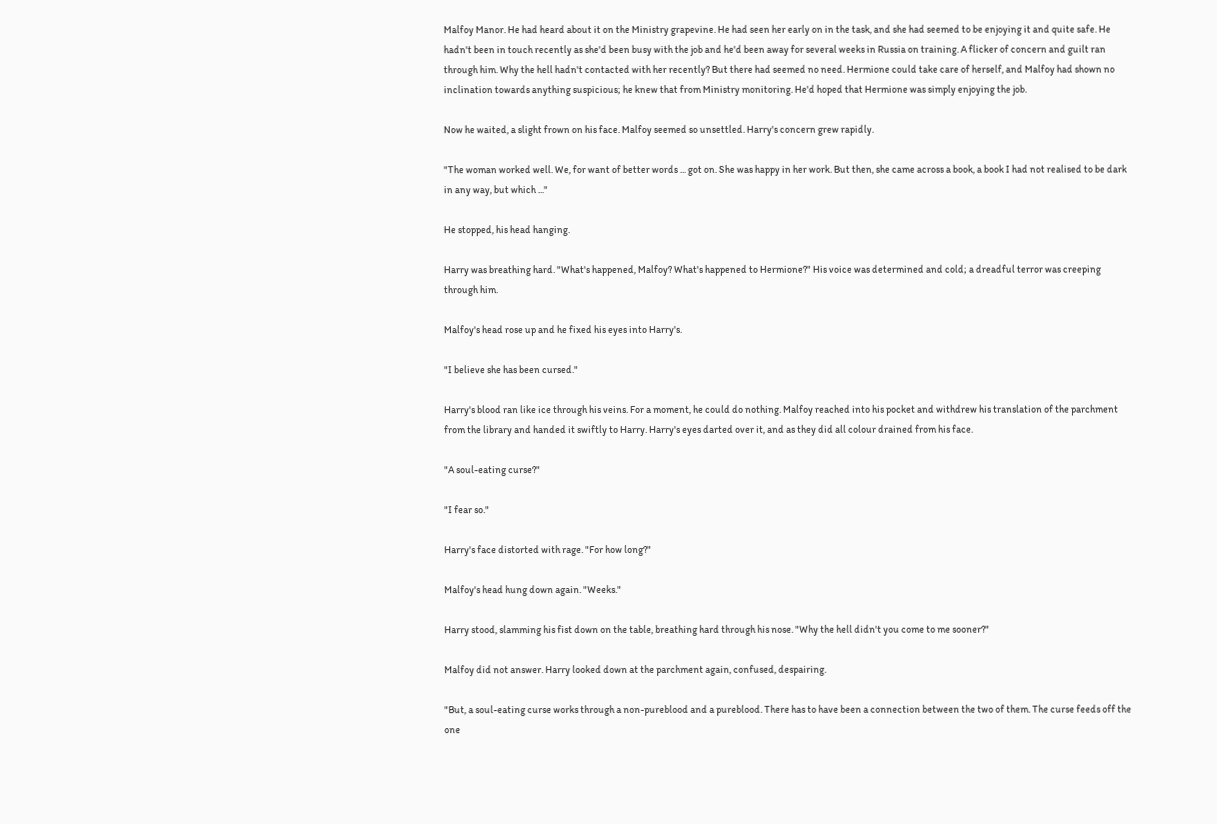Malfoy Manor. He had heard about it on the Ministry grapevine. He had seen her early on in the task, and she had seemed to be enjoying it and quite safe. He hadn't been in touch recently as she'd been busy with the job and he'd been away for several weeks in Russia on training. A flicker of concern and guilt ran through him. Why the hell hadn't contacted with her recently? But there had seemed no need. Hermione could take care of herself, and Malfoy had shown no inclination towards anything suspicious; he knew that from Ministry monitoring. He'd hoped that Hermione was simply enjoying the job.

Now he waited, a slight frown on his face. Malfoy seemed so unsettled. Harry's concern grew rapidly.

"The woman worked well. We, for want of better words ... got on. She was happy in her work. But then, she came across a book, a book I had not realised to be dark in any way, but which ..."

He stopped, his head hanging.

Harry was breathing hard. "What's happened, Malfoy? What's happened to Hermione?" His voice was determined and cold; a dreadful terror was creeping through him.

Malfoy's head rose up and he fixed his eyes into Harry's.

"I believe she has been cursed."

Harry's blood ran like ice through his veins. For a moment, he could do nothing. Malfoy reached into his pocket and withdrew his translation of the parchment from the library and handed it swiftly to Harry. Harry's eyes darted over it, and as they did all colour drained from his face.

"A soul-eating curse?"

"I fear so."

Harry's face distorted with rage. "For how long?"

Malfoy's head hung down again. "Weeks."

Harry stood, slamming his fist down on the table, breathing hard through his nose. "Why the hell didn't you come to me sooner?"

Malfoy did not answer. Harry looked down at the parchment again, confused, despairing.

"But, a soul-eating curse works through a non-pureblood and a pureblood. There has to have been a connection between the two of them. The curse feeds off the one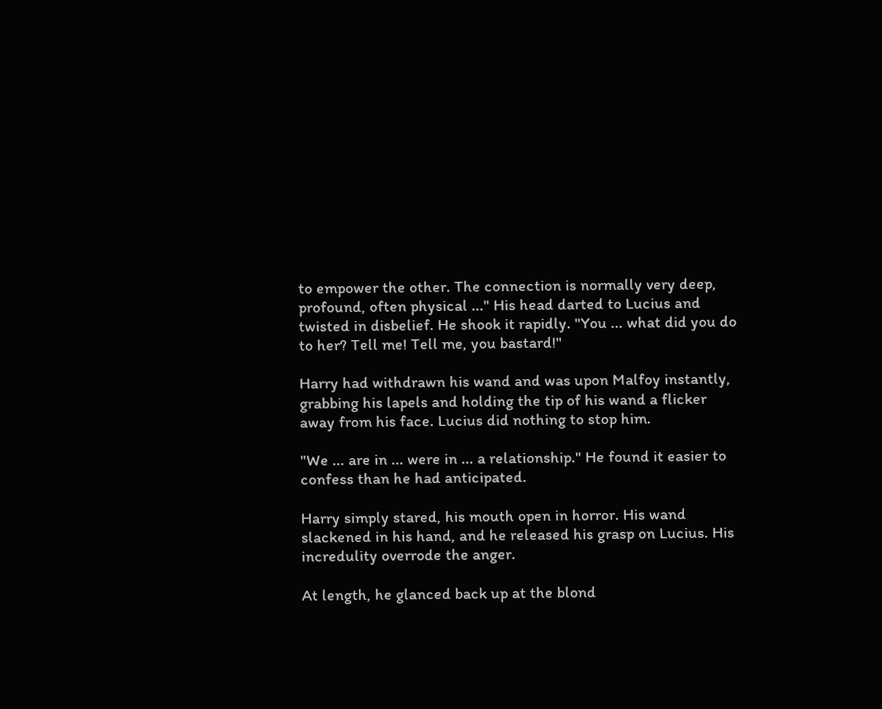to empower the other. The connection is normally very deep, profound, often physical ..." His head darted to Lucius and twisted in disbelief. He shook it rapidly. "You ... what did you do to her? Tell me! Tell me, you bastard!"

Harry had withdrawn his wand and was upon Malfoy instantly, grabbing his lapels and holding the tip of his wand a flicker away from his face. Lucius did nothing to stop him.

"We ... are in ... were in ... a relationship." He found it easier to confess than he had anticipated.

Harry simply stared, his mouth open in horror. His wand slackened in his hand, and he released his grasp on Lucius. His incredulity overrode the anger.

At length, he glanced back up at the blond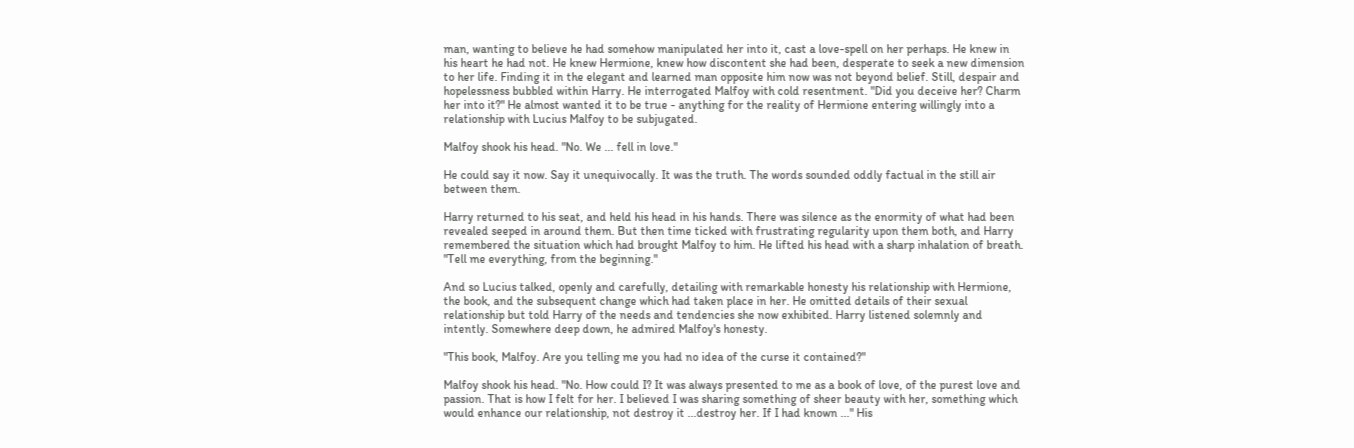man, wanting to believe he had somehow manipulated her into it, cast a love-spell on her perhaps. He knew in his heart he had not. He knew Hermione, knew how discontent she had been, desperate to seek a new dimension to her life. Finding it in the elegant and learned man opposite him now was not beyond belief. Still, despair and hopelessness bubbled within Harry. He interrogated Malfoy with cold resentment. "Did you deceive her? Charm her into it?" He almost wanted it to be true - anything for the reality of Hermione entering willingly into a relationship with Lucius Malfoy to be subjugated.

Malfoy shook his head. "No. We ... fell in love."

He could say it now. Say it unequivocally. It was the truth. The words sounded oddly factual in the still air between them.

Harry returned to his seat, and held his head in his hands. There was silence as the enormity of what had been revealed seeped in around them. But then time ticked with frustrating regularity upon them both, and Harry remembered the situation which had brought Malfoy to him. He lifted his head with a sharp inhalation of breath. "Tell me everything, from the beginning."

And so Lucius talked, openly and carefully, detailing with remarkable honesty his relationship with Hermione, the book, and the subsequent change which had taken place in her. He omitted details of their sexual relationship but told Harry of the needs and tendencies she now exhibited. Harry listened solemnly and intently. Somewhere deep down, he admired Malfoy's honesty.

"This book, Malfoy. Are you telling me you had no idea of the curse it contained?"

Malfoy shook his head. "No. How could I? It was always presented to me as a book of love, of the purest love and passion. That is how I felt for her. I believed I was sharing something of sheer beauty with her, something which would enhance our relationship, not destroy it ...destroy her. If I had known ..." His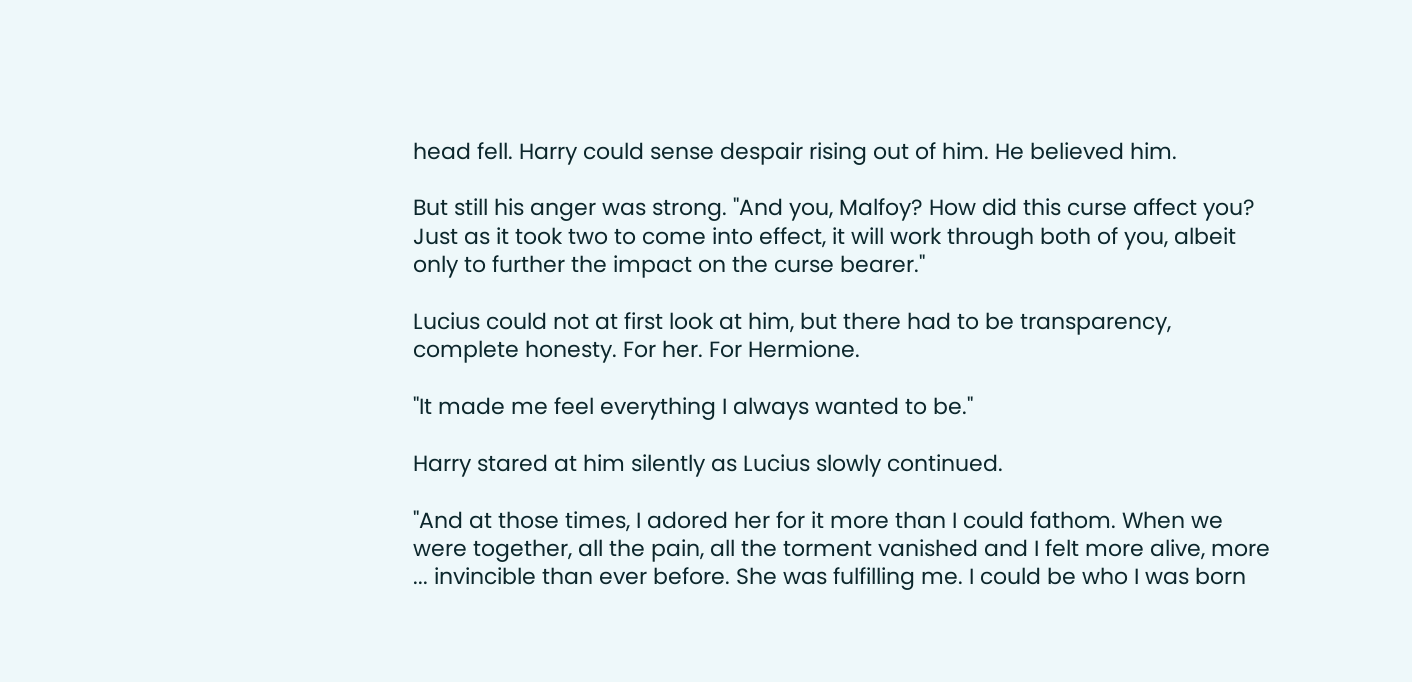head fell. Harry could sense despair rising out of him. He believed him.

But still his anger was strong. "And you, Malfoy? How did this curse affect you? Just as it took two to come into effect, it will work through both of you, albeit only to further the impact on the curse bearer."

Lucius could not at first look at him, but there had to be transparency, complete honesty. For her. For Hermione.

"It made me feel everything I always wanted to be."

Harry stared at him silently as Lucius slowly continued.

"And at those times, I adored her for it more than I could fathom. When we were together, all the pain, all the torment vanished and I felt more alive, more ... invincible than ever before. She was fulfilling me. I could be who I was born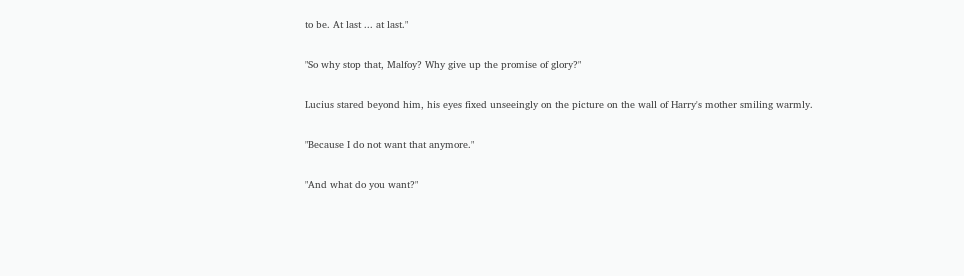to be. At last ... at last."

"So why stop that, Malfoy? Why give up the promise of glory?"

Lucius stared beyond him, his eyes fixed unseeingly on the picture on the wall of Harry's mother smiling warmly.

"Because I do not want that anymore."

"And what do you want?"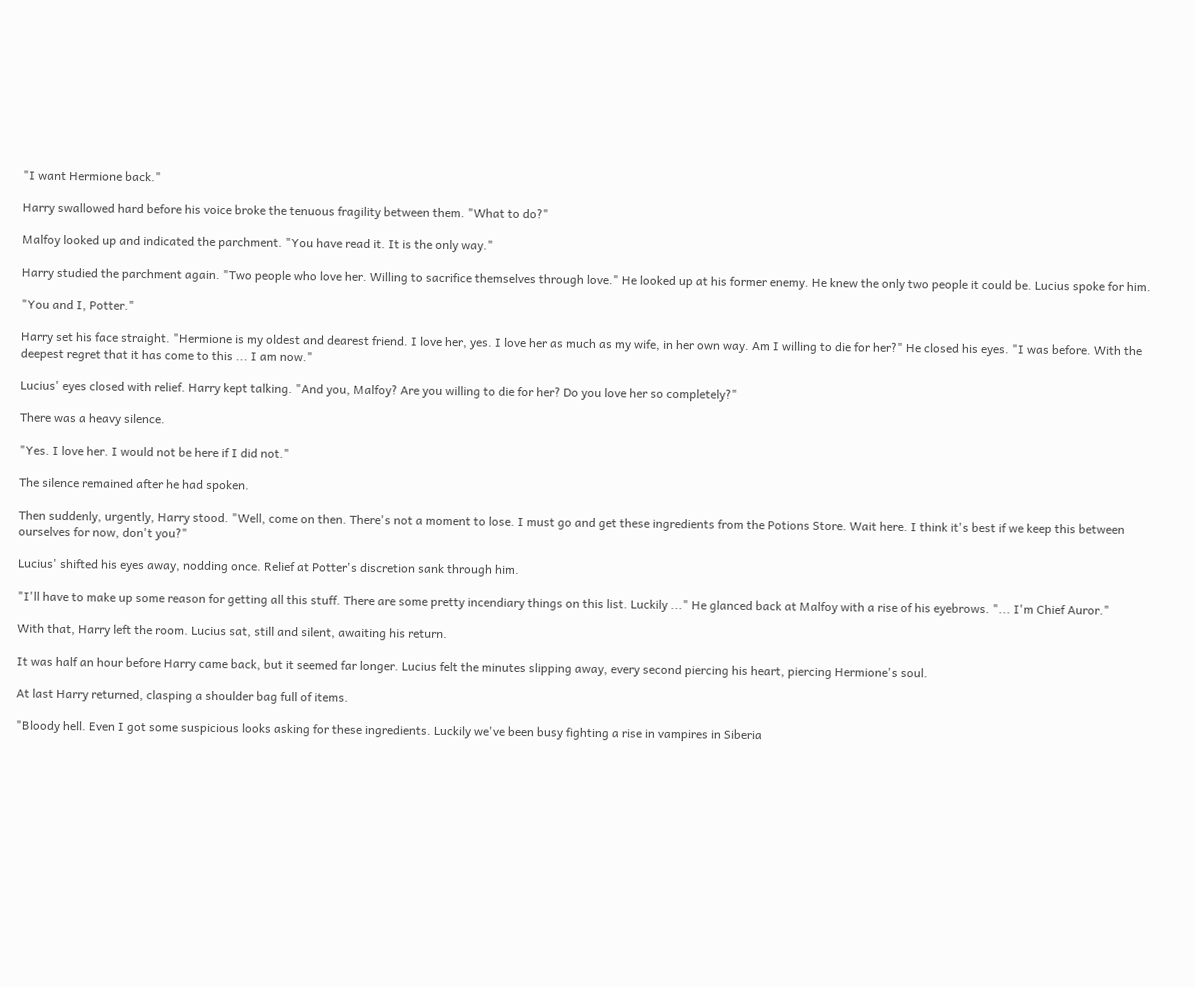"I want Hermione back."

Harry swallowed hard before his voice broke the tenuous fragility between them. "What to do?"

Malfoy looked up and indicated the parchment. "You have read it. It is the only way."

Harry studied the parchment again. "Two people who love her. Willing to sacrifice themselves through love." He looked up at his former enemy. He knew the only two people it could be. Lucius spoke for him.

"You and I, Potter."

Harry set his face straight. "Hermione is my oldest and dearest friend. I love her, yes. I love her as much as my wife, in her own way. Am I willing to die for her?" He closed his eyes. "I was before. With the deepest regret that it has come to this ... I am now."

Lucius' eyes closed with relief. Harry kept talking. "And you, Malfoy? Are you willing to die for her? Do you love her so completely?"

There was a heavy silence.

"Yes. I love her. I would not be here if I did not."

The silence remained after he had spoken.

Then suddenly, urgently, Harry stood. "Well, come on then. There's not a moment to lose. I must go and get these ingredients from the Potions Store. Wait here. I think it's best if we keep this between ourselves for now, don't you?"

Lucius' shifted his eyes away, nodding once. Relief at Potter's discretion sank through him.

"I'll have to make up some reason for getting all this stuff. There are some pretty incendiary things on this list. Luckily ..." He glanced back at Malfoy with a rise of his eyebrows. "... I'm Chief Auror."

With that, Harry left the room. Lucius sat, still and silent, awaiting his return.

It was half an hour before Harry came back, but it seemed far longer. Lucius felt the minutes slipping away, every second piercing his heart, piercing Hermione's soul.

At last Harry returned, clasping a shoulder bag full of items.

"Bloody hell. Even I got some suspicious looks asking for these ingredients. Luckily we've been busy fighting a rise in vampires in Siberia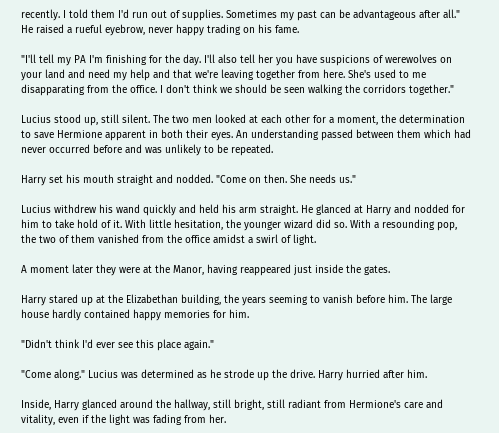recently. I told them I'd run out of supplies. Sometimes my past can be advantageous after all." He raised a rueful eyebrow, never happy trading on his fame.

"I'll tell my PA I'm finishing for the day. I'll also tell her you have suspicions of werewolves on your land and need my help and that we're leaving together from here. She's used to me disapparating from the office. I don't think we should be seen walking the corridors together."

Lucius stood up, still silent. The two men looked at each other for a moment, the determination to save Hermione apparent in both their eyes. An understanding passed between them which had never occurred before and was unlikely to be repeated.

Harry set his mouth straight and nodded. "Come on then. She needs us."

Lucius withdrew his wand quickly and held his arm straight. He glanced at Harry and nodded for him to take hold of it. With little hesitation, the younger wizard did so. With a resounding pop, the two of them vanished from the office amidst a swirl of light.

A moment later they were at the Manor, having reappeared just inside the gates.

Harry stared up at the Elizabethan building, the years seeming to vanish before him. The large house hardly contained happy memories for him.

"Didn't think I'd ever see this place again."

"Come along." Lucius was determined as he strode up the drive. Harry hurried after him.

Inside, Harry glanced around the hallway, still bright, still radiant from Hermione's care and vitality, even if the light was fading from her.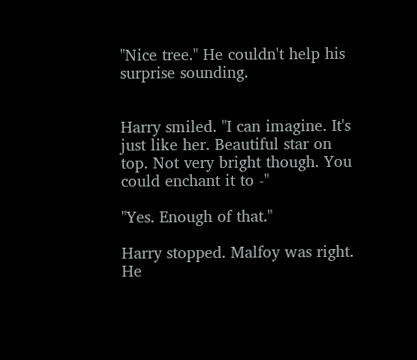"Nice tree." He couldn't help his surprise sounding.


Harry smiled. "I can imagine. It's just like her. Beautiful star on top. Not very bright though. You could enchant it to -"

"Yes. Enough of that."

Harry stopped. Malfoy was right. He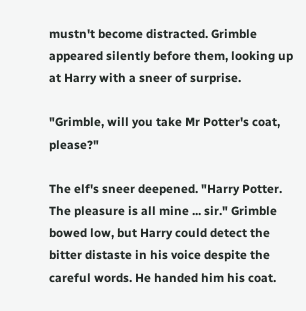mustn't become distracted. Grimble appeared silently before them, looking up at Harry with a sneer of surprise.

"Grimble, will you take Mr Potter's coat, please?"

The elf's sneer deepened. "Harry Potter. The pleasure is all mine ... sir." Grimble bowed low, but Harry could detect the bitter distaste in his voice despite the careful words. He handed him his coat.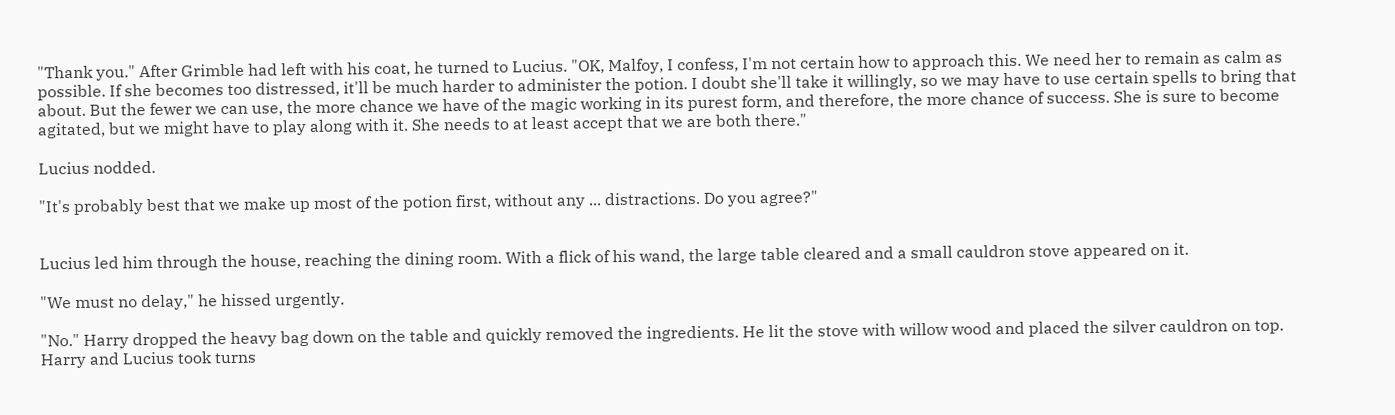"Thank you." After Grimble had left with his coat, he turned to Lucius. "OK, Malfoy, I confess, I'm not certain how to approach this. We need her to remain as calm as possible. If she becomes too distressed, it'll be much harder to administer the potion. I doubt she'll take it willingly, so we may have to use certain spells to bring that about. But the fewer we can use, the more chance we have of the magic working in its purest form, and therefore, the more chance of success. She is sure to become agitated, but we might have to play along with it. She needs to at least accept that we are both there."

Lucius nodded.

"It's probably best that we make up most of the potion first, without any ... distractions. Do you agree?"


Lucius led him through the house, reaching the dining room. With a flick of his wand, the large table cleared and a small cauldron stove appeared on it.

"We must no delay," he hissed urgently.

"No." Harry dropped the heavy bag down on the table and quickly removed the ingredients. He lit the stove with willow wood and placed the silver cauldron on top. Harry and Lucius took turns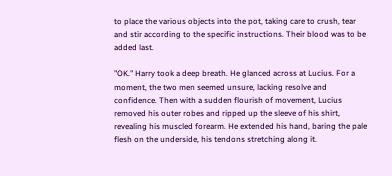to place the various objects into the pot, taking care to crush, tear and stir according to the specific instructions. Their blood was to be added last.

"OK." Harry took a deep breath. He glanced across at Lucius. For a moment, the two men seemed unsure, lacking resolve and confidence. Then with a sudden flourish of movement, Lucius removed his outer robes and ripped up the sleeve of his shirt, revealing his muscled forearm. He extended his hand, baring the pale flesh on the underside, his tendons stretching along it.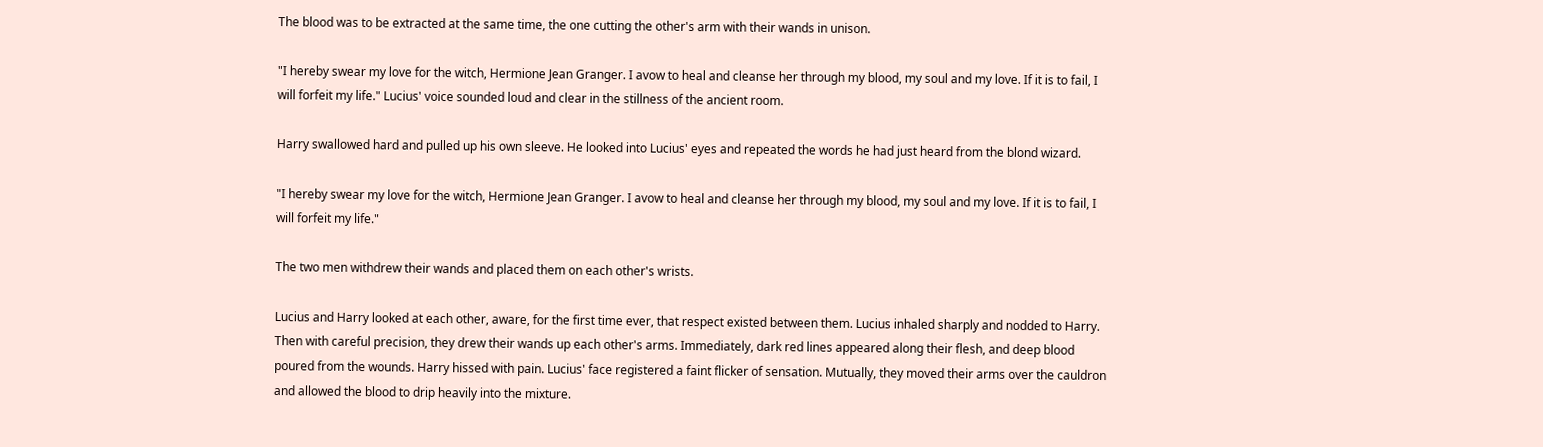The blood was to be extracted at the same time, the one cutting the other's arm with their wands in unison.

"I hereby swear my love for the witch, Hermione Jean Granger. I avow to heal and cleanse her through my blood, my soul and my love. If it is to fail, I will forfeit my life." Lucius' voice sounded loud and clear in the stillness of the ancient room.

Harry swallowed hard and pulled up his own sleeve. He looked into Lucius' eyes and repeated the words he had just heard from the blond wizard.

"I hereby swear my love for the witch, Hermione Jean Granger. I avow to heal and cleanse her through my blood, my soul and my love. If it is to fail, I will forfeit my life."

The two men withdrew their wands and placed them on each other's wrists.

Lucius and Harry looked at each other, aware, for the first time ever, that respect existed between them. Lucius inhaled sharply and nodded to Harry. Then with careful precision, they drew their wands up each other's arms. Immediately, dark red lines appeared along their flesh, and deep blood poured from the wounds. Harry hissed with pain. Lucius' face registered a faint flicker of sensation. Mutually, they moved their arms over the cauldron and allowed the blood to drip heavily into the mixture.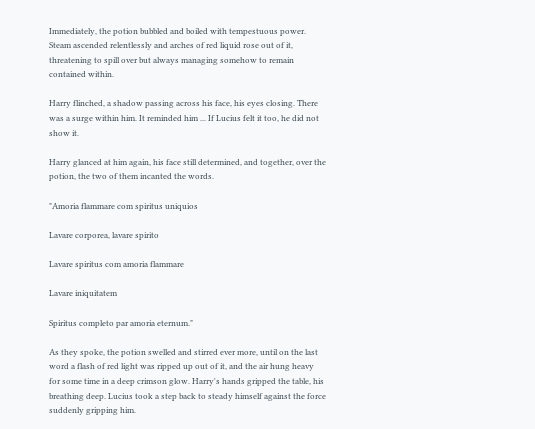Immediately, the potion bubbled and boiled with tempestuous power. Steam ascended relentlessly and arches of red liquid rose out of it, threatening to spill over but always managing somehow to remain contained within.

Harry flinched, a shadow passing across his face, his eyes closing. There was a surge within him. It reminded him ... If Lucius felt it too, he did not show it.

Harry glanced at him again, his face still determined, and together, over the potion, the two of them incanted the words.

"Amoria flammare com spiritus uniquios

Lavare corporea, lavare spirito

Lavare spiritus com amoria flammare

Lavare iniquitatem

Spiritus completo par amoria eternum."

As they spoke, the potion swelled and stirred ever more, until on the last word a flash of red light was ripped up out of it, and the air hung heavy for some time in a deep crimson glow. Harry's hands gripped the table, his breathing deep. Lucius took a step back to steady himself against the force suddenly gripping him.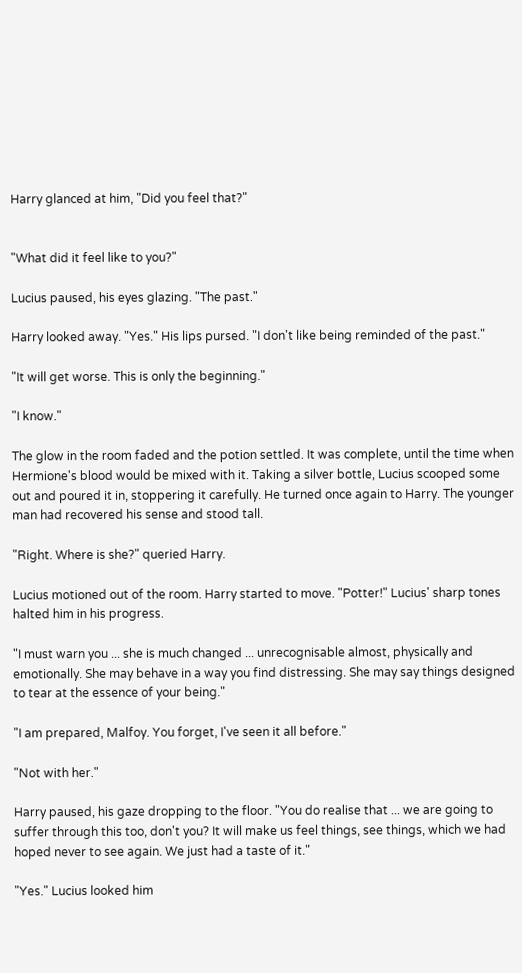Harry glanced at him, "Did you feel that?"


"What did it feel like to you?"

Lucius paused, his eyes glazing. "The past."

Harry looked away. "Yes." His lips pursed. "I don't like being reminded of the past."

"It will get worse. This is only the beginning."

"I know."

The glow in the room faded and the potion settled. It was complete, until the time when Hermione's blood would be mixed with it. Taking a silver bottle, Lucius scooped some out and poured it in, stoppering it carefully. He turned once again to Harry. The younger man had recovered his sense and stood tall.

"Right. Where is she?" queried Harry.

Lucius motioned out of the room. Harry started to move. "Potter!" Lucius' sharp tones halted him in his progress.

"I must warn you ... she is much changed ... unrecognisable almost, physically and emotionally. She may behave in a way you find distressing. She may say things designed to tear at the essence of your being."

"I am prepared, Malfoy. You forget, I've seen it all before."

"Not with her."

Harry paused, his gaze dropping to the floor. "You do realise that ... we are going to suffer through this too, don't you? It will make us feel things, see things, which we had hoped never to see again. We just had a taste of it."

"Yes." Lucius looked him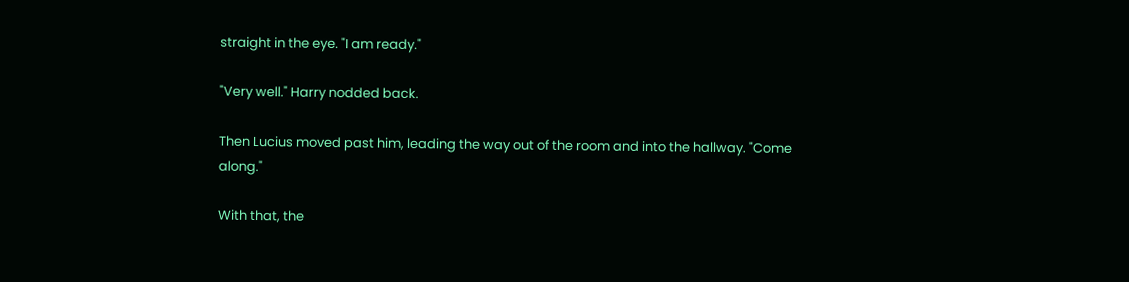straight in the eye. "I am ready."

"Very well." Harry nodded back.

Then Lucius moved past him, leading the way out of the room and into the hallway. "Come along."

With that, the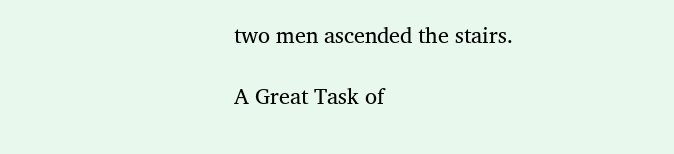two men ascended the stairs.

A Great Task of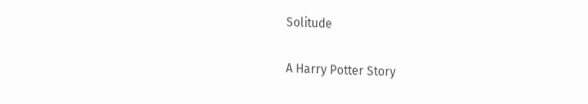Solitude

A Harry Potter Story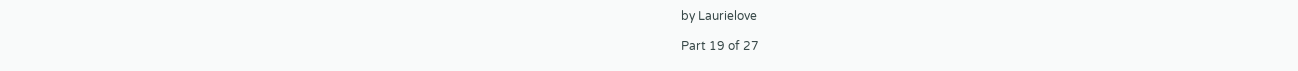by Laurielove

Part 19 of 27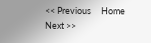<< Previous     Home     Next >>